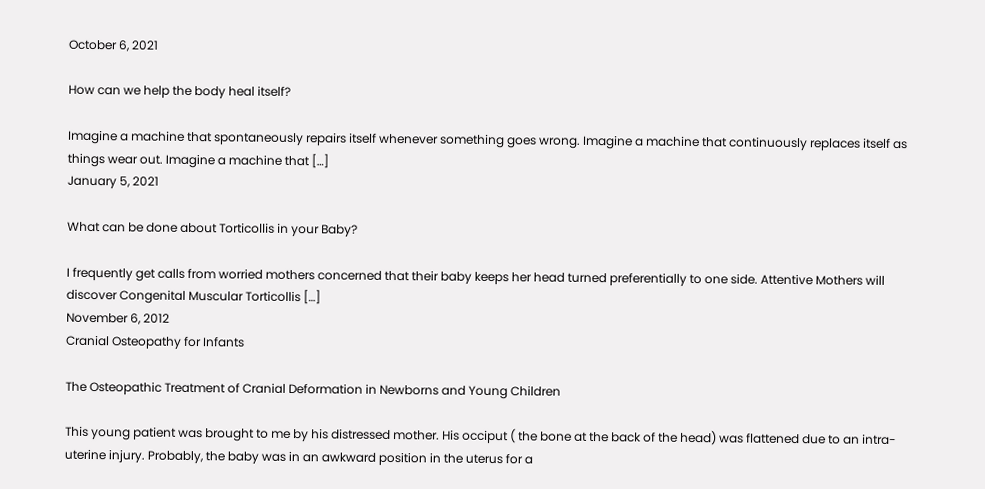October 6, 2021

How can we help the body heal itself?

Imagine a machine that spontaneously repairs itself whenever something goes wrong. Imagine a machine that continuously replaces itself as things wear out. Imagine a machine that […]
January 5, 2021

What can be done about Torticollis in your Baby?

I frequently get calls from worried mothers concerned that their baby keeps her head turned preferentially to one side. Attentive Mothers will discover Congenital Muscular Torticollis […]
November 6, 2012
Cranial Osteopathy for Infants

The Osteopathic Treatment of Cranial Deformation in Newborns and Young Children

This young patient was brought to me by his distressed mother. His occiput ( the bone at the back of the head) was flattened due to an intra-uterine injury. Probably, the baby was in an awkward position in the uterus for a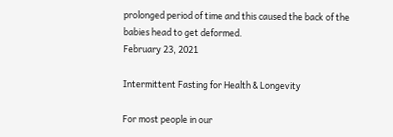prolonged period of time and this caused the back of the babies head to get deformed.
February 23, 2021

Intermittent Fasting for Health & Longevity

For most people in our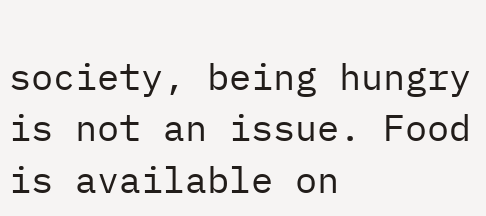society, being hungry is not an issue. Food is available on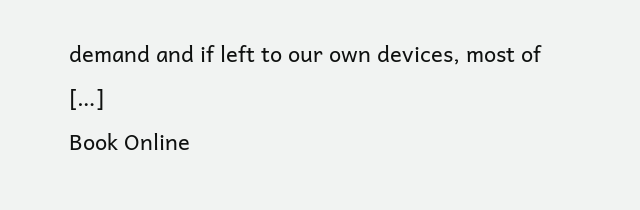demand and if left to our own devices, most of […]
Book Online